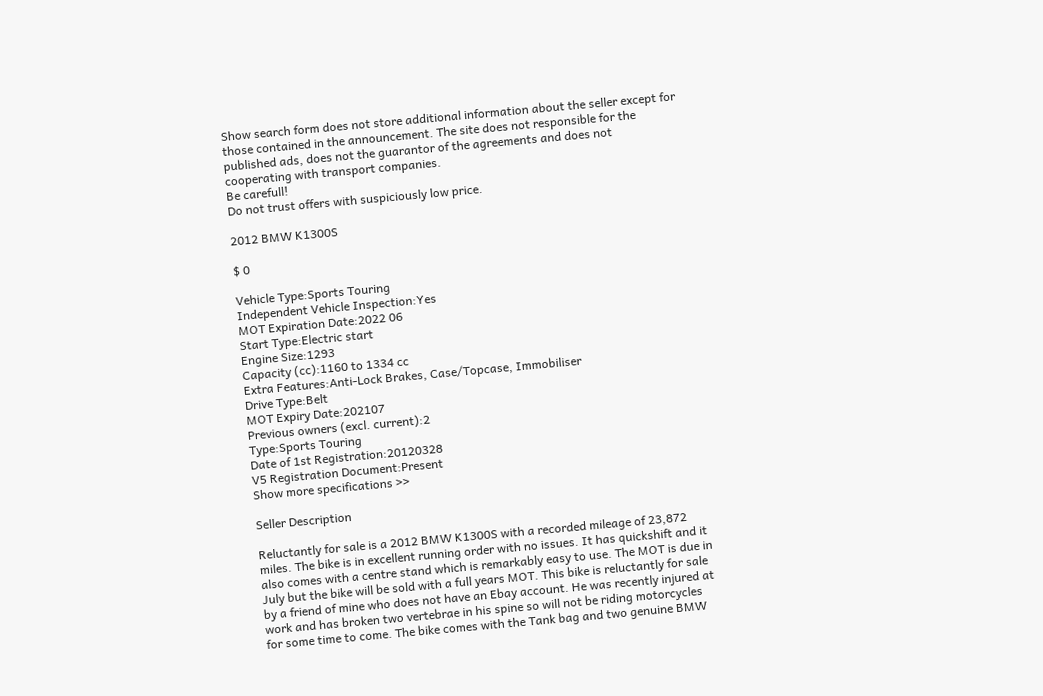Show search form does not store additional information about the seller except for those contained in the announcement. The site does not responsible for the published ads, does not the guarantor of the agreements and does not cooperating with transport companies.
Be carefull!
Do not trust offers with suspiciously low price.

2012 BMW K1300S

$ 0

Vehicle Type:Sports Touring
Independent Vehicle Inspection:Yes
MOT Expiration Date:2022 06
Start Type:Electric start
Engine Size:1293
Capacity (cc):1160 to 1334 cc
Extra Features:Anti-Lock Brakes, Case/Topcase, Immobiliser
Drive Type:Belt
MOT Expiry Date:202107
Previous owners (excl. current):2
Type:Sports Touring
Date of 1st Registration:20120328
V5 Registration Document:Present
Show more specifications >>

Seller Description

Reluctantly for sale is a 2012 BMW K1300S with a recorded mileage of 23,872 miles. The bike is in excellent running order with no issues. It has quickshift and it also comes with a centre stand which is remarkably easy to use. The MOT is due in July but the bike will be sold with a full years MOT. This bike is reluctantly for sale by a friend of mine who does not have an Ebay account. He was recently injured at work and has broken two vertebrae in his spine so will not be riding motorcycles for some time to come. The bike comes with the Tank bag and two genuine BMW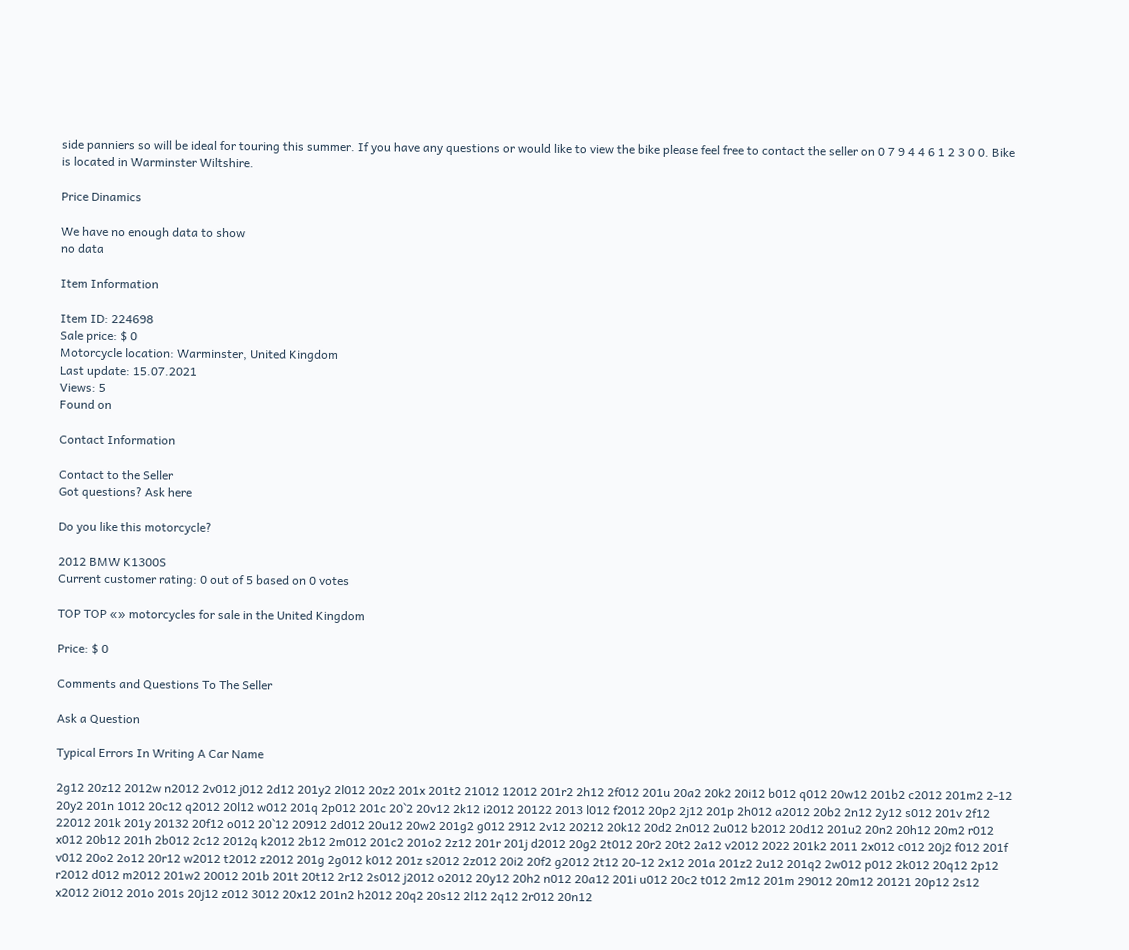side panniers so will be ideal for touring this summer. If you have any questions or would like to view the bike please feel free to contact the seller on 0 7 9 4 4 6 1 2 3 0 0. Bike is located in Warminster Wiltshire.

Price Dinamics

We have no enough data to show
no data

Item Information

Item ID: 224698
Sale price: $ 0
Motorcycle location: Warminster, United Kingdom
Last update: 15.07.2021
Views: 5
Found on

Contact Information

Contact to the Seller
Got questions? Ask here

Do you like this motorcycle?

2012 BMW K1300S
Current customer rating: 0 out of 5 based on 0 votes

TOP TOP «» motorcycles for sale in the United Kingdom

Price: $ 0

Comments and Questions To The Seller

Ask a Question

Typical Errors In Writing A Car Name

2g12 20z12 2012w n2012 2v012 j012 2d12 201y2 2l012 20z2 201x 201t2 21012 12012 201r2 2h12 2f012 201u 20a2 20k2 20i12 b012 q012 20w12 201b2 c2012 201m2 2-12 20y2 201n 1012 20c12 q2012 20l12 w012 201q 2p012 201c 20`2 20v12 2k12 i2012 20122 2013 l012 f2012 20p2 2j12 201p 2h012 a2012 20b2 2n12 2y12 s012 201v 2f12 22012 201k 201y 20132 20f12 o012 20`12 20912 2d012 20u12 20w2 201g2 g012 2912 2v12 20212 20k12 20d2 2n012 2u012 b2012 20d12 201u2 20n2 20h12 20m2 r012 x012 20b12 201h 2b012 2c12 2012q k2012 2b12 2m012 201c2 201o2 2z12 201r 201j d2012 20g2 2t012 20r2 20t2 2a12 v2012 2022 201k2 2011 2x012 c012 20j2 f012 201f v012 20o2 2o12 20r12 w2012 t2012 z2012 201g 2g012 k012 201z s2012 2z012 20i2 20f2 g2012 2t12 20-12 2x12 201a 201z2 2u12 201q2 2w012 p012 2k012 20q12 2p12 r2012 d012 m2012 201w2 20012 201b 201t 20t12 2r12 2s012 j2012 o2012 20y12 20h2 n012 20a12 201i u012 20c2 t012 2m12 201m 29012 20m12 20121 20p12 2s12 x2012 2i012 201o 201s 20j12 z012 3012 20x12 201n2 h2012 20q2 20s12 2l12 2q12 2r012 20n12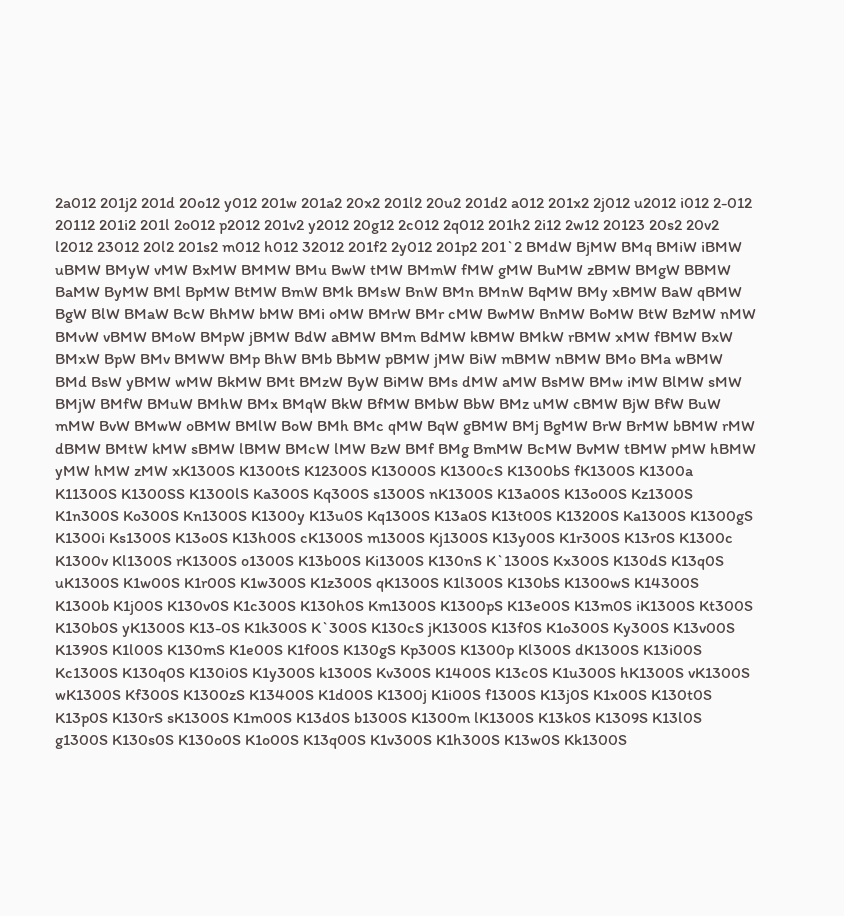2a012 201j2 201d 20o12 y012 201w 201a2 20x2 201l2 20u2 201d2 a012 201x2 2j012 u2012 i012 2-012 20112 201i2 201l 2o012 p2012 201v2 y2012 20g12 2c012 2q012 201h2 2i12 2w12 20123 20s2 20v2 l2012 23012 20l2 201s2 m012 h012 32012 201f2 2y012 201p2 201`2 BMdW BjMW BMq BMiW iBMW uBMW BMyW vMW BxMW BMMW BMu BwW tMW BMmW fMW gMW BuMW zBMW BMgW BBMW BaMW ByMW BMl BpMW BtMW BmW BMk BMsW BnW BMn BMnW BqMW BMy xBMW BaW qBMW BgW BlW BMaW BcW BhMW bMW BMi oMW BMrW BMr cMW BwMW BnMW BoMW BtW BzMW nMW BMvW vBMW BMoW BMpW jBMW BdW aBMW BMm BdMW kBMW BMkW rBMW xMW fBMW BxW BMxW BpW BMv BMWW BMp BhW BMb BbMW pBMW jMW BiW mBMW nBMW BMo BMa wBMW BMd BsW yBMW wMW BkMW BMt BMzW ByW BiMW BMs dMW aMW BsMW BMw iMW BlMW sMW BMjW BMfW BMuW BMhW BMx BMqW BkW BfMW BMbW BbW BMz uMW cBMW BjW BfW BuW mMW BvW BMwW oBMW BMlW BoW BMh BMc qMW BqW gBMW BMj BgMW BrW BrMW bBMW rMW dBMW BMtW kMW sBMW lBMW BMcW lMW BzW BMf BMg BmMW BcMW BvMW tBMW pMW hBMW yMW hMW zMW xK1300S K1300tS K12300S K13000S K1300cS K1300bS fK1300S K1300a K11300S K1300SS K1300lS Ka300S Kq300S s1300S nK1300S K13a00S K13o00S Kz1300S K1n300S Ko300S Kn1300S K1300y K13u0S Kq1300S K13a0S K13t00S K13200S Ka1300S K1300gS K1300i Ks1300S K13o0S K13h00S cK1300S m1300S Kj1300S K13y00S K1r300S K13r0S K1300c K1300v Kl1300S rK1300S o1300S K13b00S Ki1300S K130nS K`1300S Kx300S K130dS K13q0S uK1300S K1w00S K1r00S K1w300S K1z300S qK1300S K1l300S K130bS K1300wS K14300S K1300b K1j00S K130v0S K1c300S K130h0S Km1300S K1300pS K13e00S K13m0S iK1300S Kt300S K130b0S yK1300S K13-0S K1k300S K`300S K130cS jK1300S K13f0S K1o300S Ky300S K13v00S K1390S K1l00S K130mS K1e00S K1f00S K130gS Kp300S K1300p Kl300S dK1300S K13i00S Kc1300S K130q0S K130i0S K1y300S k1300S Kv300S K1400S K13c0S K1u300S hK1300S vK1300S wK1300S Kf300S K1300zS K13400S K1d00S K1300j K1i00S f1300S K13j0S K1x00S K130t0S K13p0S K130rS sK1300S K1m00S K13d0S b1300S K1300m lK1300S K13k0S K1309S K13l0S g1300S K130s0S K130o0S K1o00S K13q00S K1v300S K1h300S K13w0S Kk1300S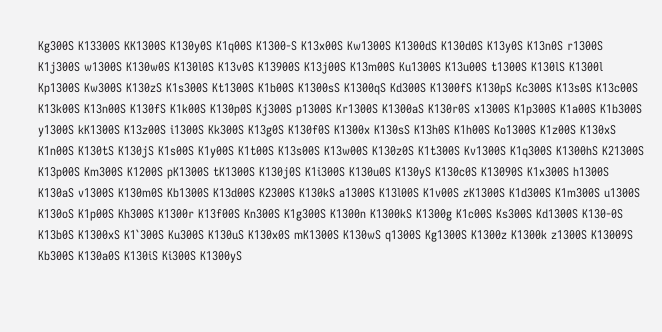Kg300S K13300S KK1300S K130y0S K1q00S K1300-S K13x00S Kw1300S K1300dS K130d0S K13y0S K13n0S r1300S K1j300S w1300S K130w0S K130l0S K13v0S K13900S K13j00S K13m00S Ku1300S K13u00S t1300S K130lS K1300l Kp1300S Kw300S K130zS K1s300S Kt1300S K1b00S K1300sS K1300qS Kd300S K1300fS K130pS Kc300S K13s0S K13c00S K13k00S K13n00S K130fS K1k00S K130p0S Kj300S p1300S Kr1300S K1300aS K130r0S x1300S K1p300S K1a00S K1b300S y1300S kK1300S K13z00S i1300S Kk300S K13g0S K130f0S K1300x K130sS K13h0S K1h00S Ko1300S K1z00S K130xS K1n00S K130tS K130jS K1s00S K1y00S K1t00S K13s00S K13w00S K130z0S K1t300S Kv1300S K1q300S K1300hS K21300S K13p00S Km300S K1200S pK1300S tK1300S K130j0S K1i300S K130u0S K130yS K130c0S K13090S K1x300S h1300S K130aS v1300S K130m0S Kb1300S K13d00S K2300S K130kS a1300S K13l00S K1v00S zK1300S K1d300S K1m300S u1300S K130oS K1p00S Kh300S K1300r K13f00S Kn300S K1g300S K1300n K1300kS K1300g K1c00S Ks300S Kd1300S K130-0S K13b0S K1300xS K1`300S Ku300S K130uS K130x0S mK1300S K130wS q1300S Kg1300S K1300z K1300k z1300S K13009S Kb300S K130a0S K130iS Ki300S K1300yS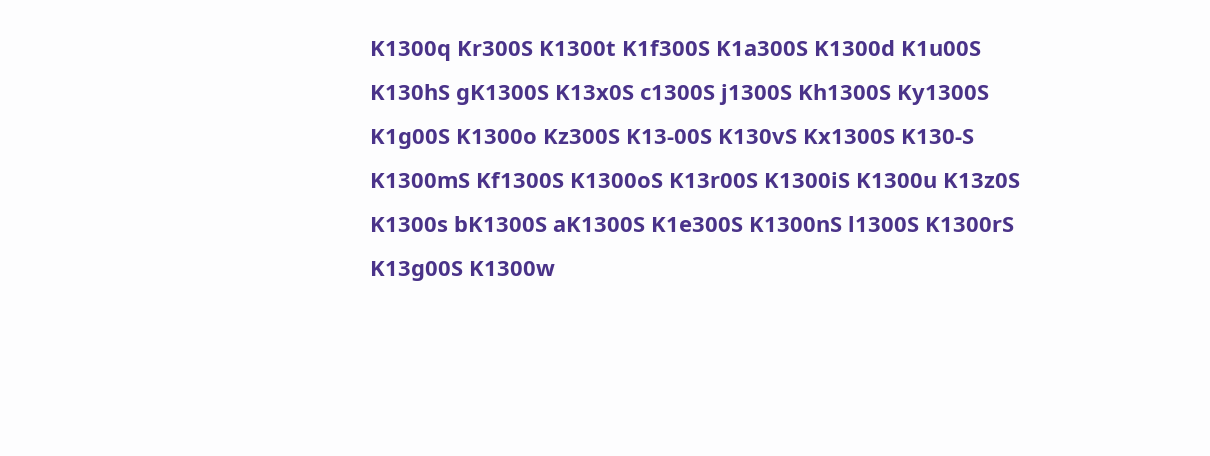K1300q Kr300S K1300t K1f300S K1a300S K1300d K1u00S K130hS gK1300S K13x0S c1300S j1300S Kh1300S Ky1300S K1g00S K1300o Kz300S K13-00S K130vS Kx1300S K130-S K1300mS Kf1300S K1300oS K13r00S K1300iS K1300u K13z0S K1300s bK1300S aK1300S K1e300S K1300nS l1300S K1300rS K13g00S K1300w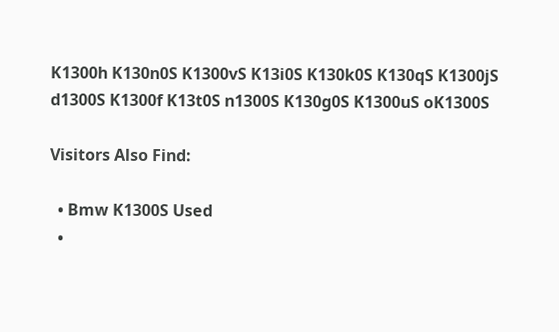K1300h K130n0S K1300vS K13i0S K130k0S K130qS K1300jS d1300S K1300f K13t0S n1300S K130g0S K1300uS oK1300S

Visitors Also Find:

  • Bmw K1300S Used
  •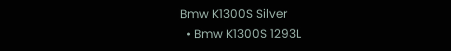Bmw K1300S Silver
  • Bmw K1300S 1293L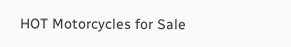HOT Motorcycles for Sale